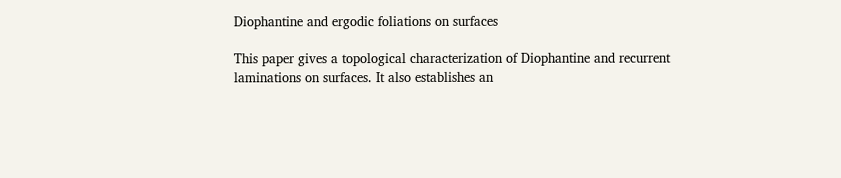Diophantine and ergodic foliations on surfaces

This paper gives a topological characterization of Diophantine and recurrent laminations on surfaces. It also establishes an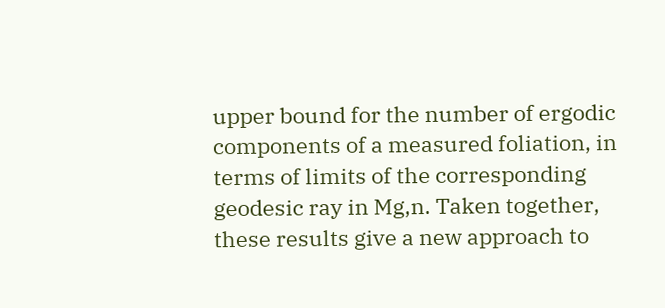upper bound for the number of ergodic components of a measured foliation, in terms of limits of the corresponding geodesic ray in Mg,n. Taken together, these results give a new approach to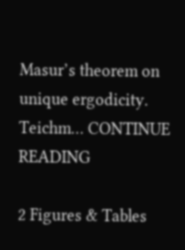Masur’s theorem on unique ergodicity. Teichm… CONTINUE READING

2 Figures & Tables